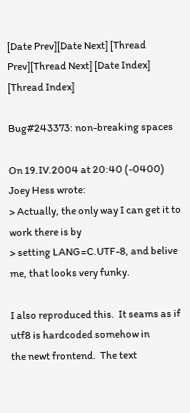[Date Prev][Date Next] [Thread Prev][Thread Next] [Date Index] [Thread Index]

Bug#243373: non-breaking spaces

On 19.IV.2004 at 20:40 (-0400) Joey Hess wrote:
> Actually, the only way I can get it to work there is by
> setting LANG=C.UTF-8, and belive me, that looks very funky.

I also reproduced this.  It seams as if utf8 is hardcoded somehow in
the newt frontend.  The text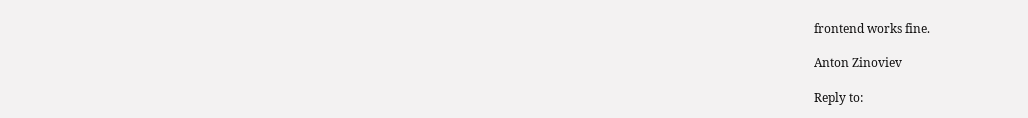frontend works fine.

Anton Zinoviev

Reply to: